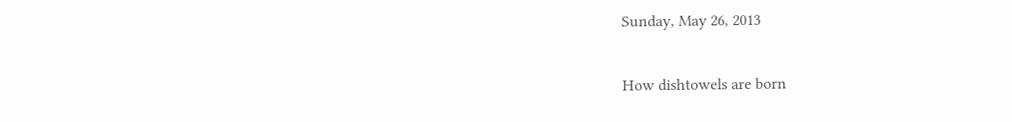Sunday, May 26, 2013

How dishtowels are born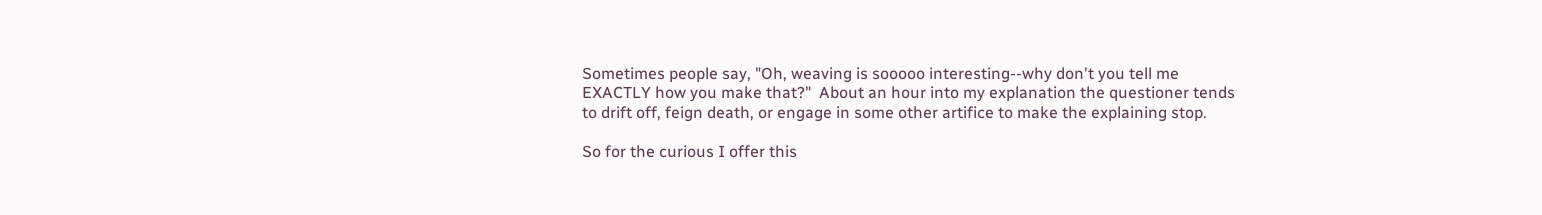Sometimes people say, "Oh, weaving is sooooo interesting--why don't you tell me EXACTLY how you make that?"  About an hour into my explanation the questioner tends to drift off, feign death, or engage in some other artifice to make the explaining stop.

So for the curious I offer this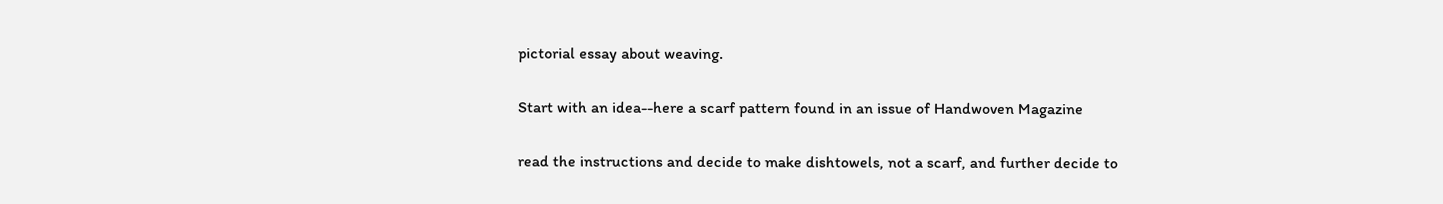pictorial essay about weaving.

Start with an idea--here a scarf pattern found in an issue of Handwoven Magazine

read the instructions and decide to make dishtowels, not a scarf, and further decide to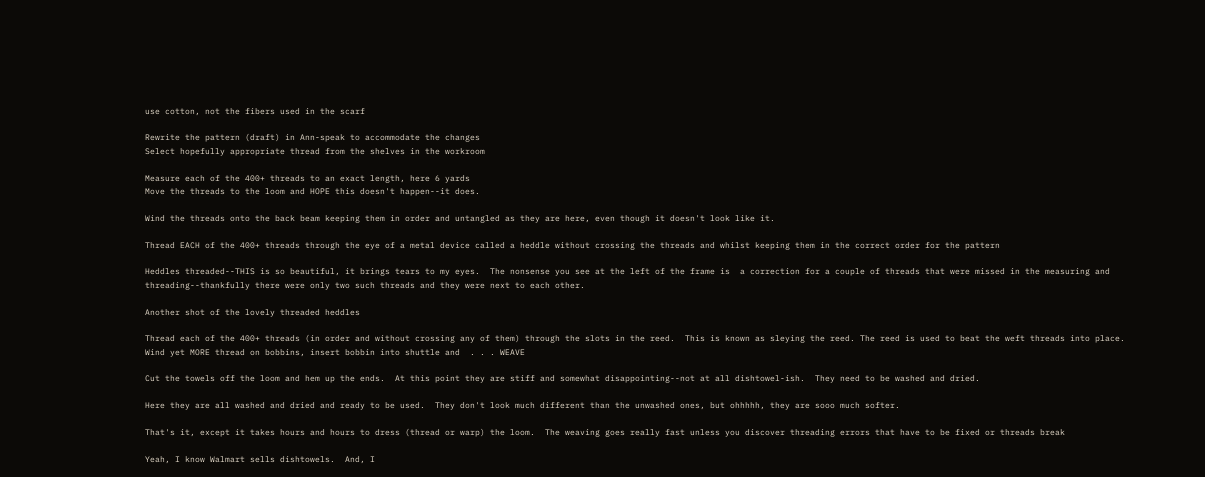use cotton, not the fibers used in the scarf

Rewrite the pattern (draft) in Ann-speak to accommodate the changes
Select hopefully appropriate thread from the shelves in the workroom

Measure each of the 400+ threads to an exact length, here 6 yards
Move the threads to the loom and HOPE this doesn't happen--it does.

Wind the threads onto the back beam keeping them in order and untangled as they are here, even though it doesn't look like it.

Thread EACH of the 400+ threads through the eye of a metal device called a heddle without crossing the threads and whilst keeping them in the correct order for the pattern

Heddles threaded--THIS is so beautiful, it brings tears to my eyes.  The nonsense you see at the left of the frame is  a correction for a couple of threads that were missed in the measuring and threading--thankfully there were only two such threads and they were next to each other.

Another shot of the lovely threaded heddles

Thread each of the 400+ threads (in order and without crossing any of them) through the slots in the reed.  This is known as sleying the reed. The reed is used to beat the weft threads into place.
Wind yet MORE thread on bobbins, insert bobbin into shuttle and  . . . WEAVE

Cut the towels off the loom and hem up the ends.  At this point they are stiff and somewhat disappointing--not at all dishtowel-ish.  They need to be washed and dried.

Here they are all washed and dried and ready to be used.  They don't look much different than the unwashed ones, but ohhhhh, they are sooo much softer.

That's it, except it takes hours and hours to dress (thread or warp) the loom.  The weaving goes really fast unless you discover threading errors that have to be fixed or threads break

Yeah, I know Walmart sells dishtowels.  And, I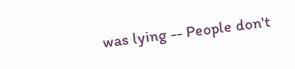was lying -- People don't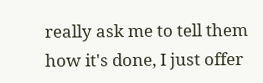really ask me to tell them how it's done, I just offer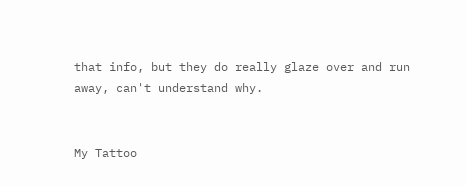that info, but they do really glaze over and run away, can't understand why.


My Tattoo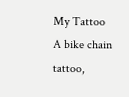My Tattoo
A bike chain tattoo,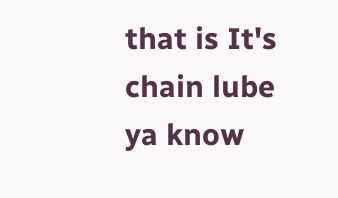that is It's chain lube ya know